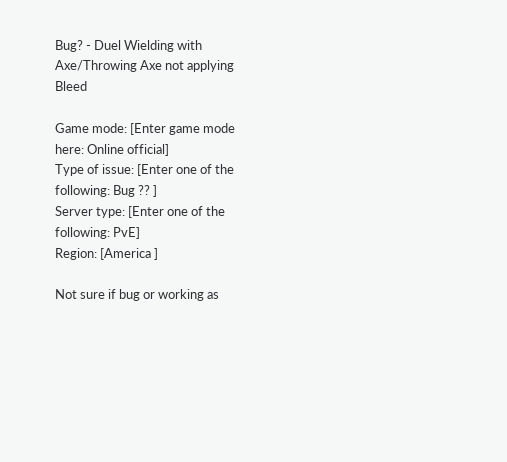Bug? - Duel Wielding with Axe/Throwing Axe not applying Bleed

Game mode: [Enter game mode here: Online official]
Type of issue: [Enter one of the following: Bug ?? ]
Server type: [Enter one of the following: PvE]
Region: [America ]

Not sure if bug or working as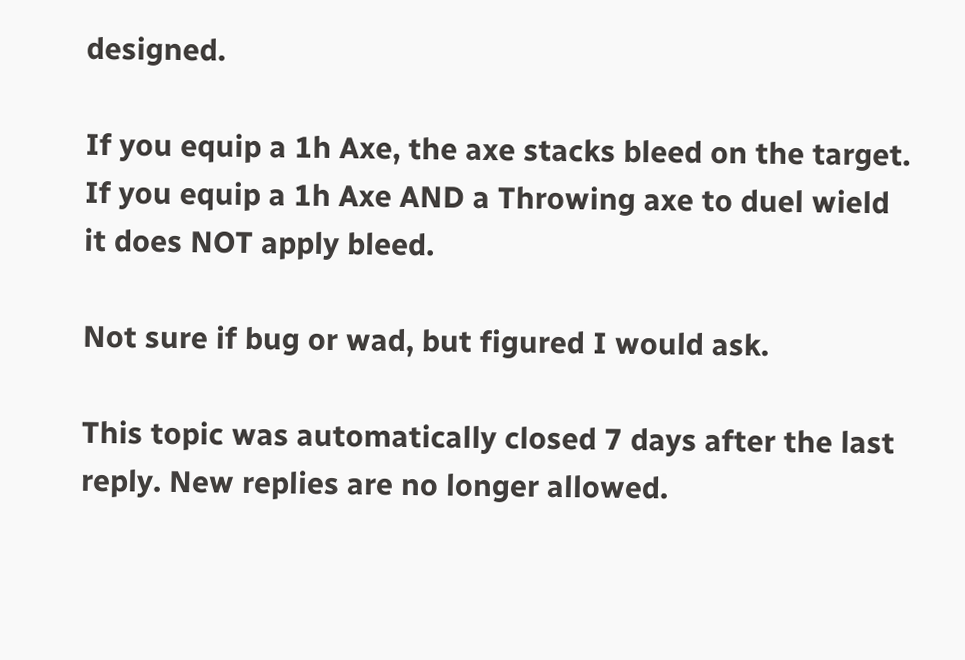designed.

If you equip a 1h Axe, the axe stacks bleed on the target.
If you equip a 1h Axe AND a Throwing axe to duel wield it does NOT apply bleed.

Not sure if bug or wad, but figured I would ask.

This topic was automatically closed 7 days after the last reply. New replies are no longer allowed.